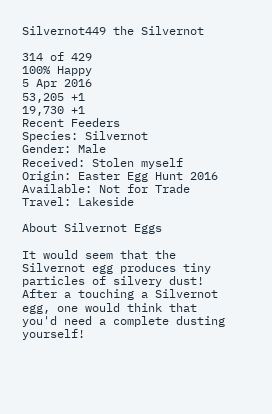Silvernot449 the Silvernot

314 of 429
100% Happy
5 Apr 2016
53,205 +1
19,730 +1
Recent Feeders
Species: Silvernot
Gender: Male
Received: Stolen myself
Origin: Easter Egg Hunt 2016
Available: Not for Trade
Travel: Lakeside

About Silvernot Eggs

It would seem that the Silvernot egg produces tiny particles of silvery dust! After a touching a Silvernot egg, one would think that you'd need a complete dusting yourself!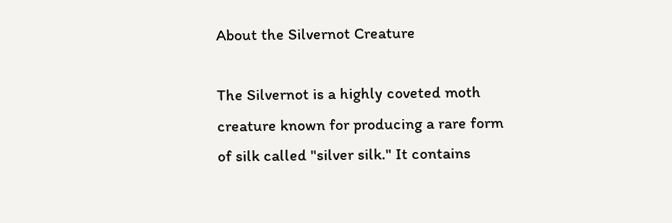About the Silvernot Creature

The Silvernot is a highly coveted moth creature known for producing a rare form of silk called "silver silk." It contains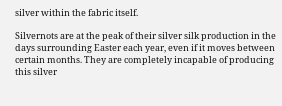silver within the fabric itself.

Silvernots are at the peak of their silver silk production in the days surrounding Easter each year, even if it moves between certain months. They are completely incapable of producing this silver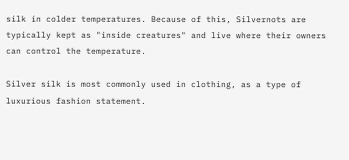silk in colder temperatures. Because of this, Silvernots are typically kept as "inside creatures" and live where their owners can control the temperature.

Silver silk is most commonly used in clothing, as a type of luxurious fashion statement.